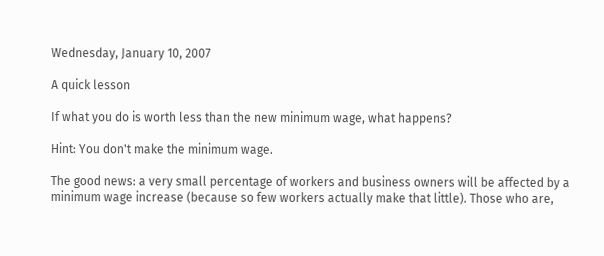Wednesday, January 10, 2007

A quick lesson

If what you do is worth less than the new minimum wage, what happens?

Hint: You don't make the minimum wage.

The good news: a very small percentage of workers and business owners will be affected by a minimum wage increase (because so few workers actually make that little). Those who are,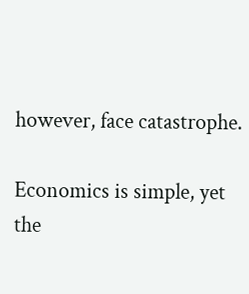however, face catastrophe.

Economics is simple, yet the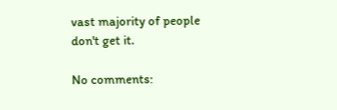vast majority of people don't get it.

No comments: